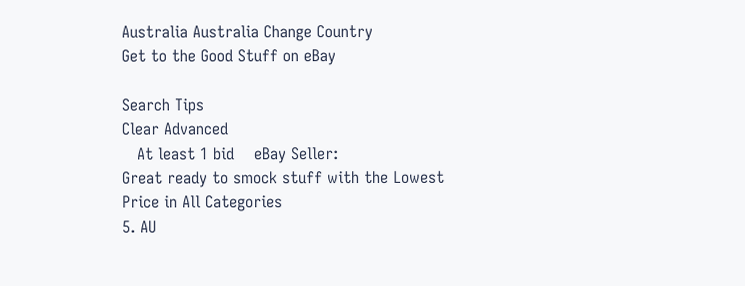Australia Australia Change Country
Get to the Good Stuff on eBay

Search Tips
Clear Advanced
   At least 1 bid    eBay Seller:
Great ready to smock stuff with the Lowest Price in All Categories
5. AU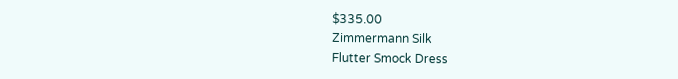$335.00
Zimmermann Silk
Flutter Smock Dress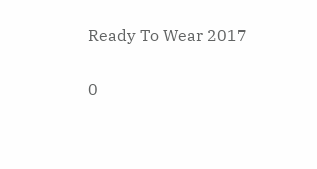Ready To Wear 2017

0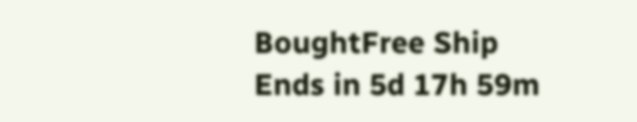BoughtFree Ship
Ends in 5d 17h 59m